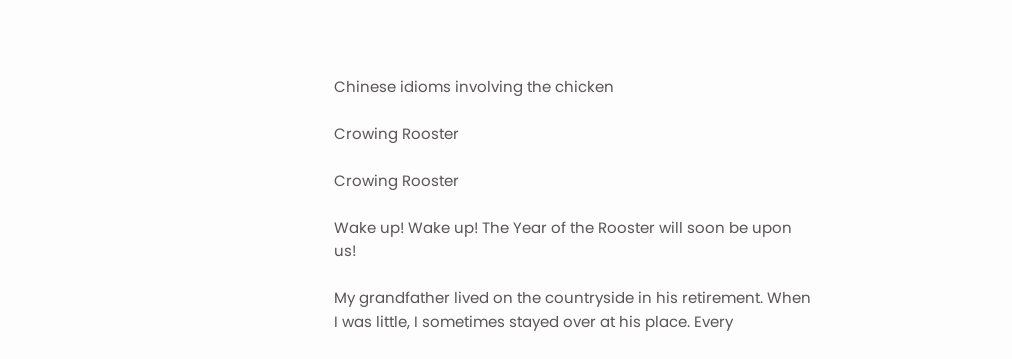Chinese idioms involving the chicken

Crowing Rooster

Crowing Rooster

Wake up! Wake up! The Year of the Rooster will soon be upon us!

My grandfather lived on the countryside in his retirement. When I was little, I sometimes stayed over at his place. Every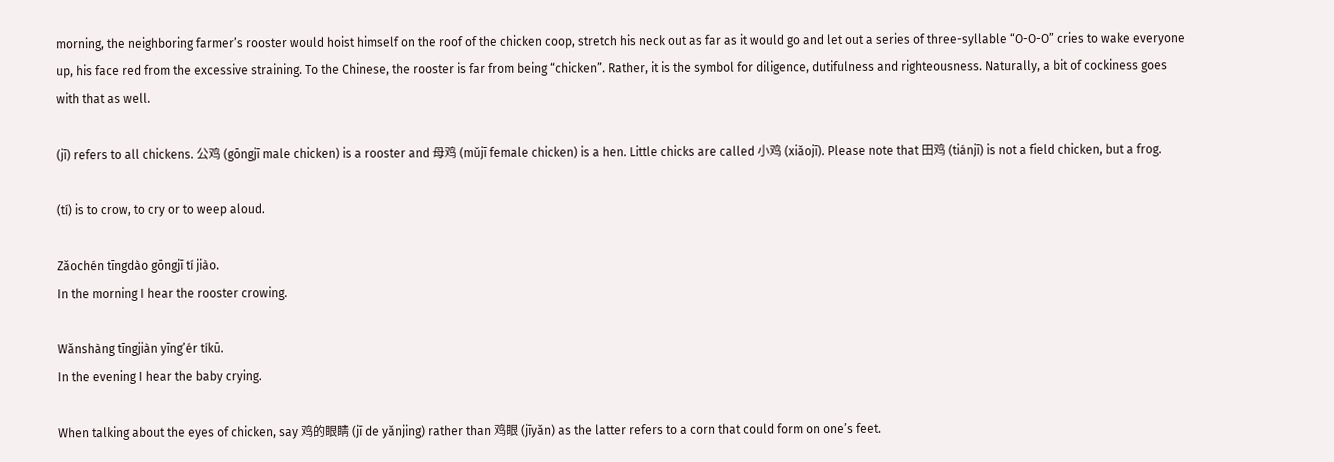morning, the neighboring farmer’s rooster would hoist himself on the roof of the chicken coop, stretch his neck out as far as it would go and let out a series of three-syllable “O-O-O” cries to wake everyone up, his face red from the excessive straining. To the Chinese, the rooster is far from being “chicken”. Rather, it is the symbol for diligence, dutifulness and righteousness. Naturally, a bit of cockiness goes with that as well.

(jī) refers to all chickens. 公鸡 (gōngjī male chicken) is a rooster and 母鸡 (mǔjī female chicken) is a hen. Little chicks are called 小鸡 (xiǎojī). Please note that 田鸡 (tiánjī) is not a field chicken, but a frog.

(tí) is to crow, to cry or to weep aloud.

Zǎochén tīngdào gōngjī tí jiào.
In the morning I hear the rooster crowing.

Wǎnshàng tīngjiàn yīng’ér tíkū.
In the evening I hear the baby crying.

When talking about the eyes of chicken, say 鸡的眼睛 (jī de yǎnjing) rather than 鸡眼 (jīyǎn) as the latter refers to a corn that could form on one’s feet.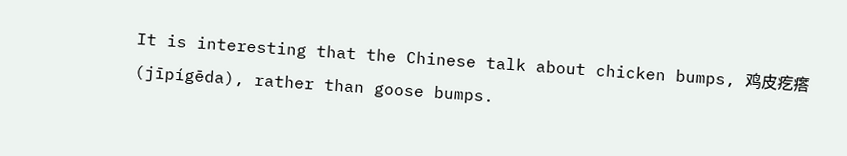It is interesting that the Chinese talk about chicken bumps, 鸡皮疙瘩 (jīpígēda), rather than goose bumps.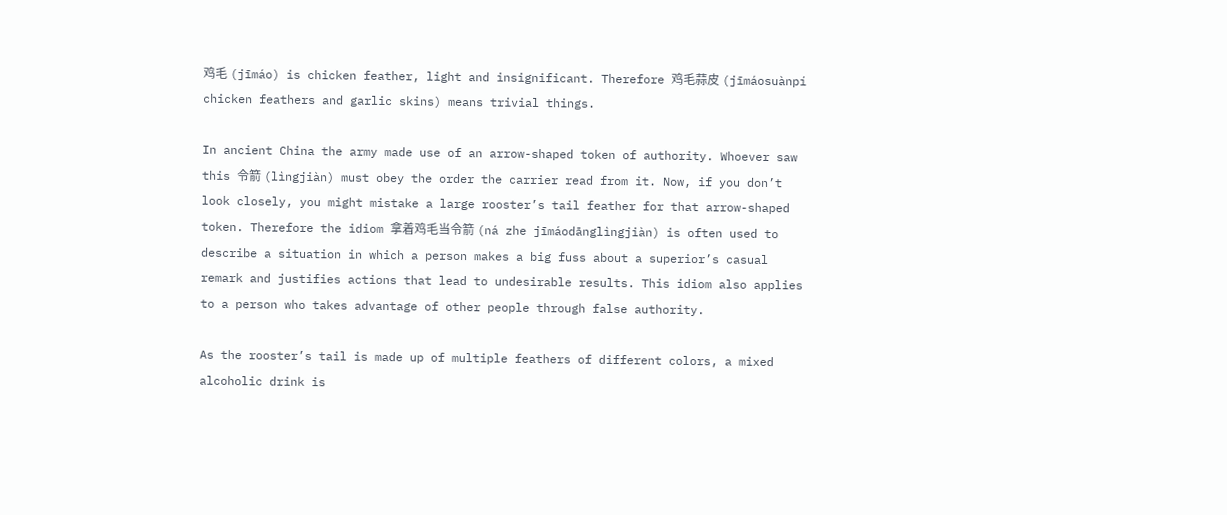鸡毛 (jīmáo) is chicken feather, light and insignificant. Therefore 鸡毛蒜皮 (jīmáosuànpí chicken feathers and garlic skins) means trivial things.

In ancient China the army made use of an arrow-shaped token of authority. Whoever saw this 令箭 (lìngjiàn) must obey the order the carrier read from it. Now, if you don’t look closely, you might mistake a large rooster’s tail feather for that arrow-shaped token. Therefore the idiom 拿着鸡毛当令箭 (ná zhe jīmáodānglìngjiàn) is often used to describe a situation in which a person makes a big fuss about a superior’s casual remark and justifies actions that lead to undesirable results. This idiom also applies to a person who takes advantage of other people through false authority.

As the rooster’s tail is made up of multiple feathers of different colors, a mixed alcoholic drink is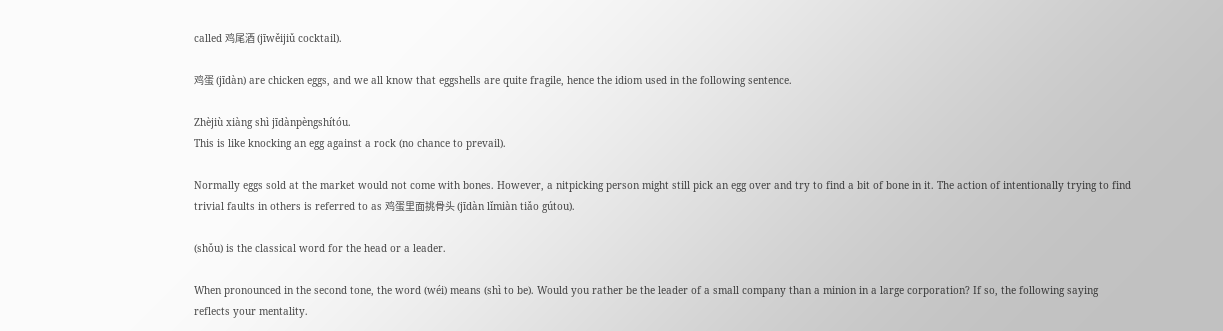called 鸡尾酒 (jīwěijiǔ cocktail).

鸡蛋 (jīdàn) are chicken eggs, and we all know that eggshells are quite fragile, hence the idiom used in the following sentence.

Zhèjiù xiàng shì jīdànpèngshítóu.
This is like knocking an egg against a rock (no chance to prevail).

Normally eggs sold at the market would not come with bones. However, a nitpicking person might still pick an egg over and try to find a bit of bone in it. The action of intentionally trying to find trivial faults in others is referred to as 鸡蛋里面挑骨头 (jīdàn lǐmiàn tiǎo gútou).

(shǒu) is the classical word for the head or a leader.

When pronounced in the second tone, the word (wéi) means (shì to be). Would you rather be the leader of a small company than a minion in a large corporation? If so, the following saying reflects your mentality.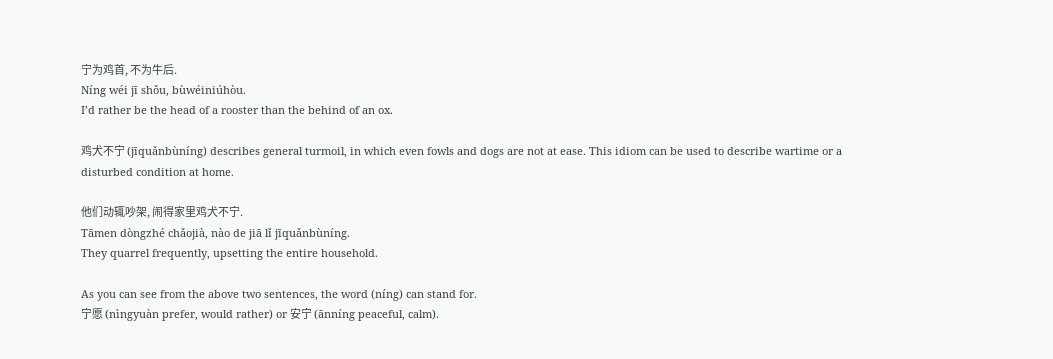宁为鸡首, 不为牛后.
Níng wéi jī shǒu, bùwéiniúhòu.
I’d rather be the head of a rooster than the behind of an ox.

鸡犬不宁 (jīquǎnbùníng) describes general turmoil, in which even fowls and dogs are not at ease. This idiom can be used to describe wartime or a disturbed condition at home.

他们动辄吵架, 闹得家里鸡犬不宁.
Tāmen dòngzhé chǎojià, nào de jiā lǐ jīquǎnbùníng.
They quarrel frequently, upsetting the entire household.

As you can see from the above two sentences, the word (níng) can stand for.
宁愿 (nìngyuàn prefer, would rather) or 安宁 (ānníng peaceful, calm).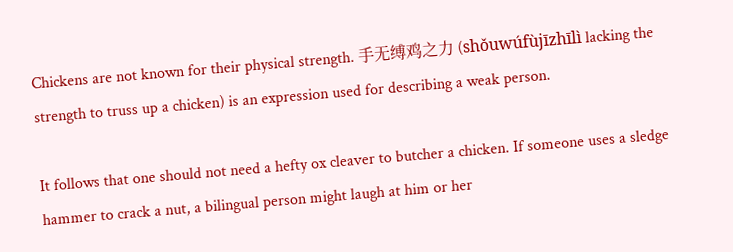Chickens are not known for their physical strength. 手无缚鸡之力 (shǒuwúfùjīzhīlì lacking the strength to truss up a chicken) is an expression used for describing a weak person.

It follows that one should not need a hefty ox cleaver to butcher a chicken. If someone uses a sledge hammer to crack a nut, a bilingual person might laugh at him or her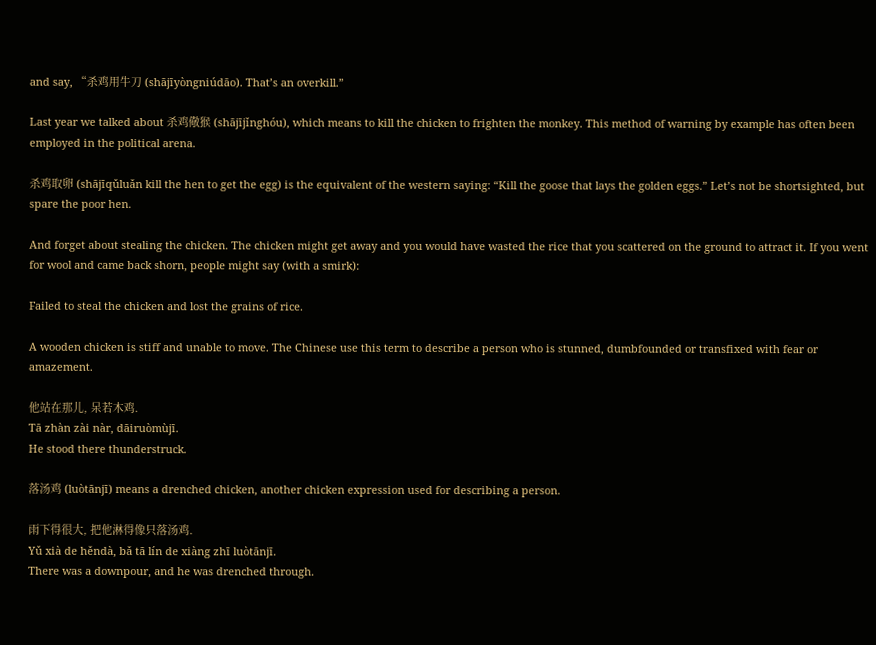and say, “杀鸡用牛刀 (shājīyòngniúdāo). That’s an overkill.”

Last year we talked about 杀鸡儆猴 (shājījǐnghóu), which means to kill the chicken to frighten the monkey. This method of warning by example has often been employed in the political arena.

杀鸡取卵 (shājīqǔluǎn kill the hen to get the egg) is the equivalent of the western saying: “Kill the goose that lays the golden eggs.” Let’s not be shortsighted, but spare the poor hen.

And forget about stealing the chicken. The chicken might get away and you would have wasted the rice that you scattered on the ground to attract it. If you went for wool and came back shorn, people might say (with a smirk):

Failed to steal the chicken and lost the grains of rice.

A wooden chicken is stiff and unable to move. The Chinese use this term to describe a person who is stunned, dumbfounded or transfixed with fear or amazement.

他站在那儿, 呆若木鸡.
Tā zhàn zài nàr, dāiruòmùjī.
He stood there thunderstruck.

落汤鸡 (luòtānjī) means a drenched chicken, another chicken expression used for describing a person.

雨下得很大, 把他淋得像只落汤鸡.
Yǔ xià de hěndà, bǎ tā lín de xiàng zhī luòtānjī.
There was a downpour, and he was drenched through.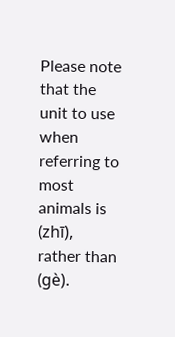Please note that the unit to use when referring to most animals is (zhī), rather than (gè).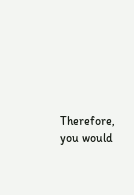Therefore, you would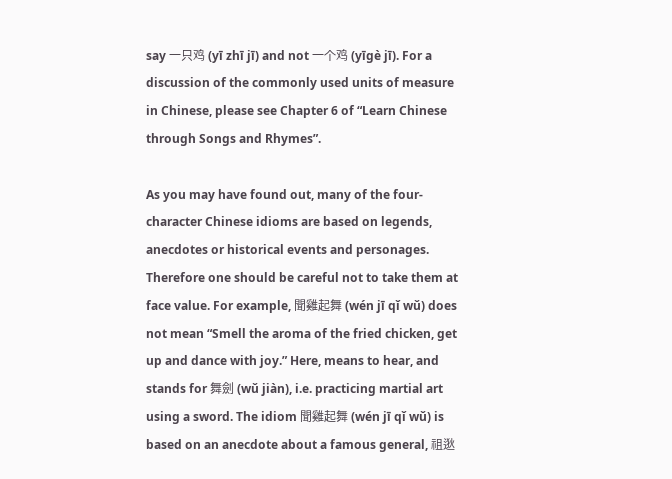say 一只鸡 (yī zhī jī) and not 一个鸡 (yīgè jī). For a discussion of the commonly used units of measure in Chinese, please see Chapter 6 of “Learn Chinese through Songs and Rhymes”.

As you may have found out, many of the four-character Chinese idioms are based on legends, anecdotes or historical events and personages. Therefore one should be careful not to take them at face value. For example, 聞雞起舞 (wén jī qǐ wǔ) does not mean “Smell the aroma of the fried chicken, get up and dance with joy.” Here, means to hear, and stands for 舞劍 (wǔ jiàn), i.e. practicing martial art using a sword. The idiom 聞雞起舞 (wén jī qǐ wǔ) is based on an anecdote about a famous general, 祖逖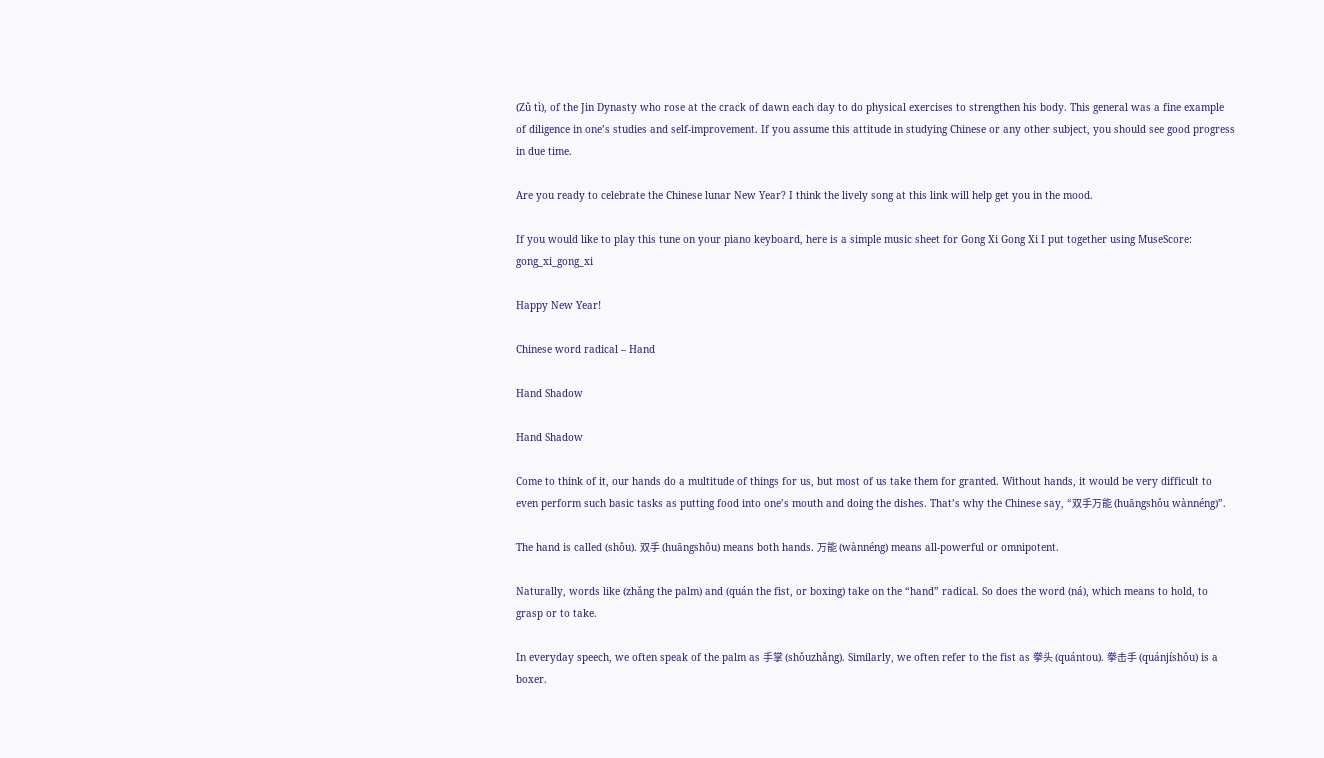(Zǔ tì), of the Jin Dynasty who rose at the crack of dawn each day to do physical exercises to strengthen his body. This general was a fine example of diligence in one’s studies and self-improvement. If you assume this attitude in studying Chinese or any other subject, you should see good progress in due time.

Are you ready to celebrate the Chinese lunar New Year? I think the lively song at this link will help get you in the mood.

If you would like to play this tune on your piano keyboard, here is a simple music sheet for Gong Xi Gong Xi I put together using MuseScore: gong_xi_gong_xi

Happy New Year!

Chinese word radical – Hand

Hand Shadow

Hand Shadow

Come to think of it, our hands do a multitude of things for us, but most of us take them for granted. Without hands, it would be very difficult to even perform such basic tasks as putting food into one’s mouth and doing the dishes. That’s why the Chinese say, “双手万能 (huāngshǒu wànnéng)”.

The hand is called (shǒu). 双手 (huāngshǒu) means both hands. 万能 (wànnéng) means all-powerful or omnipotent.

Naturally, words like (zhǎng the palm) and (quán the fist, or boxing) take on the “hand” radical. So does the word (ná), which means to hold, to grasp or to take.

In everyday speech, we often speak of the palm as 手掌 (shǒuzhǎng). Similarly, we often refer to the fist as 拳头 (quántou). 拳击手 (quánjíshǒu) is a boxer.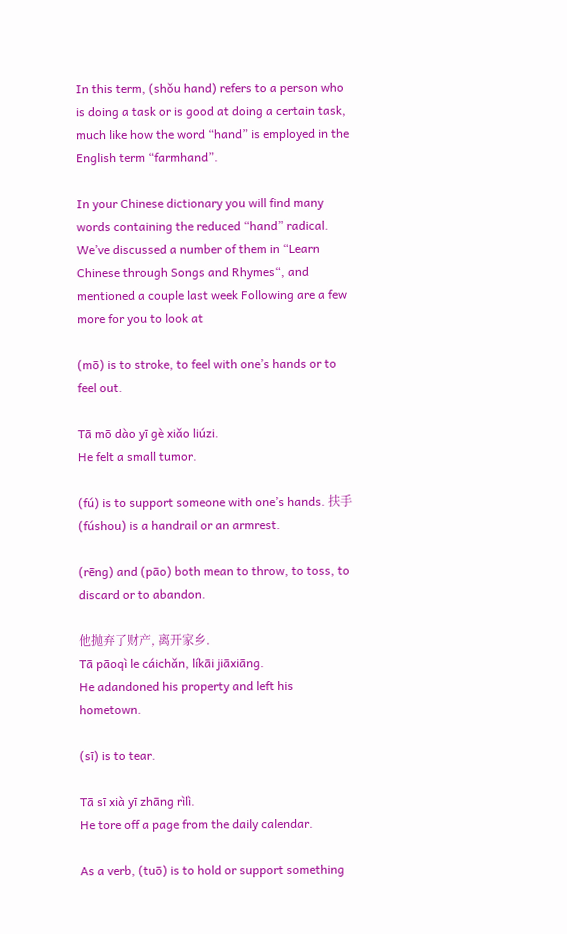In this term, (shǒu hand) refers to a person who is doing a task or is good at doing a certain task, much like how the word “hand” is employed in the English term “farmhand”.

In your Chinese dictionary you will find many words containing the reduced “hand” radical. We’ve discussed a number of them in “Learn Chinese through Songs and Rhymes“, and mentioned a couple last week Following are a few more for you to look at

(mō) is to stroke, to feel with one’s hands or to feel out.

Tā mō dào yī gè xiǎo liúzi.
He felt a small tumor.

(fú) is to support someone with one’s hands. 扶手 (fúshou) is a handrail or an armrest.

(rēng) and (pāo) both mean to throw, to toss, to discard or to abandon.

他抛弃了财产, 离开家乡.
Tā pāoqì le cáichǎn, líkāi jiāxiāng.
He adandoned his property and left his hometown.

(sī) is to tear.

Tā sī xià yī zhāng rìlì.
He tore off a page from the daily calendar.

As a verb, (tuō) is to hold or support something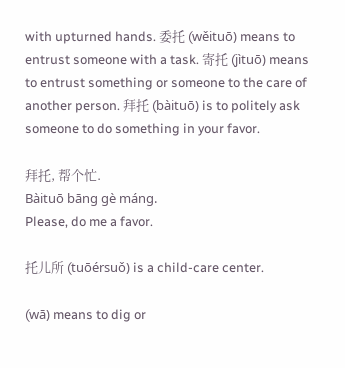with upturned hands. 委托 (wěituō) means to entrust someone with a task. 寄托 (jìtuō) means to entrust something or someone to the care of another person. 拜托 (bàituō) is to politely ask someone to do something in your favor.

拜托, 帮个忙.
Bàituō bāng gè máng.
Please, do me a favor.

托儿所 (tuōérsuǒ) is a child-care center.

(wā) means to dig or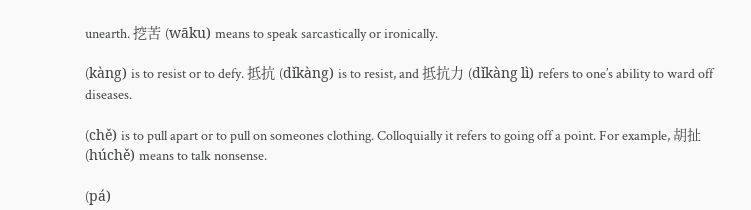unearth. 挖苦 (wāku) means to speak sarcastically or ironically.

(kàng) is to resist or to defy. 抵抗 (dǐkàng) is to resist, and 抵抗力 (dǐkàng lì) refers to one’s ability to ward off diseases.

(chě) is to pull apart or to pull on someones clothing. Colloquially it refers to going off a point. For example, 胡扯 (húchě) means to talk nonsense.

(pá)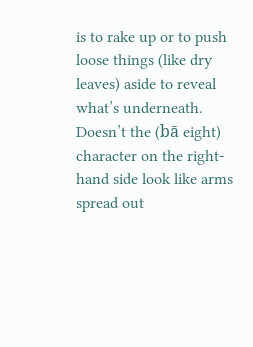is to rake up or to push loose things (like dry leaves) aside to reveal what’s underneath. Doesn’t the (bā eight) character on the right-hand side look like arms spread out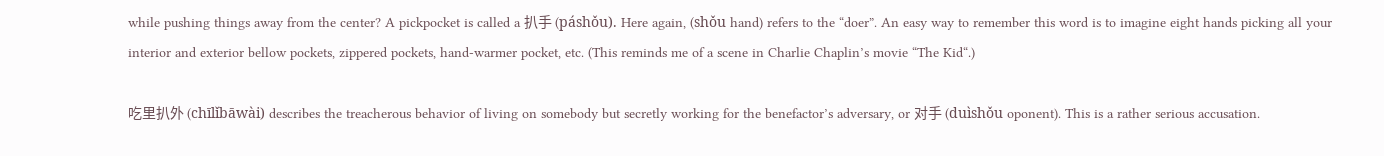while pushing things away from the center? A pickpocket is called a 扒手 (páshǒu). Here again, (shǒu hand) refers to the “doer”. An easy way to remember this word is to imagine eight hands picking all your interior and exterior bellow pockets, zippered pockets, hand-warmer pocket, etc. (This reminds me of a scene in Charlie Chaplin’s movie “The Kid“.)

吃里扒外 (chīlǐbāwài) describes the treacherous behavior of living on somebody but secretly working for the benefactor’s adversary, or 对手 (duìshǒu oponent). This is a rather serious accusation.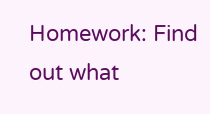Homework: Find out what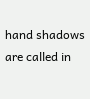hand shadows are called in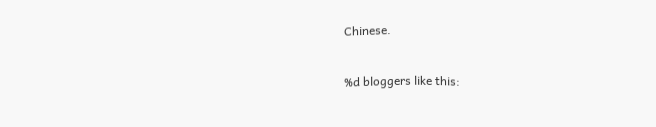Chinese.

%d bloggers like this: